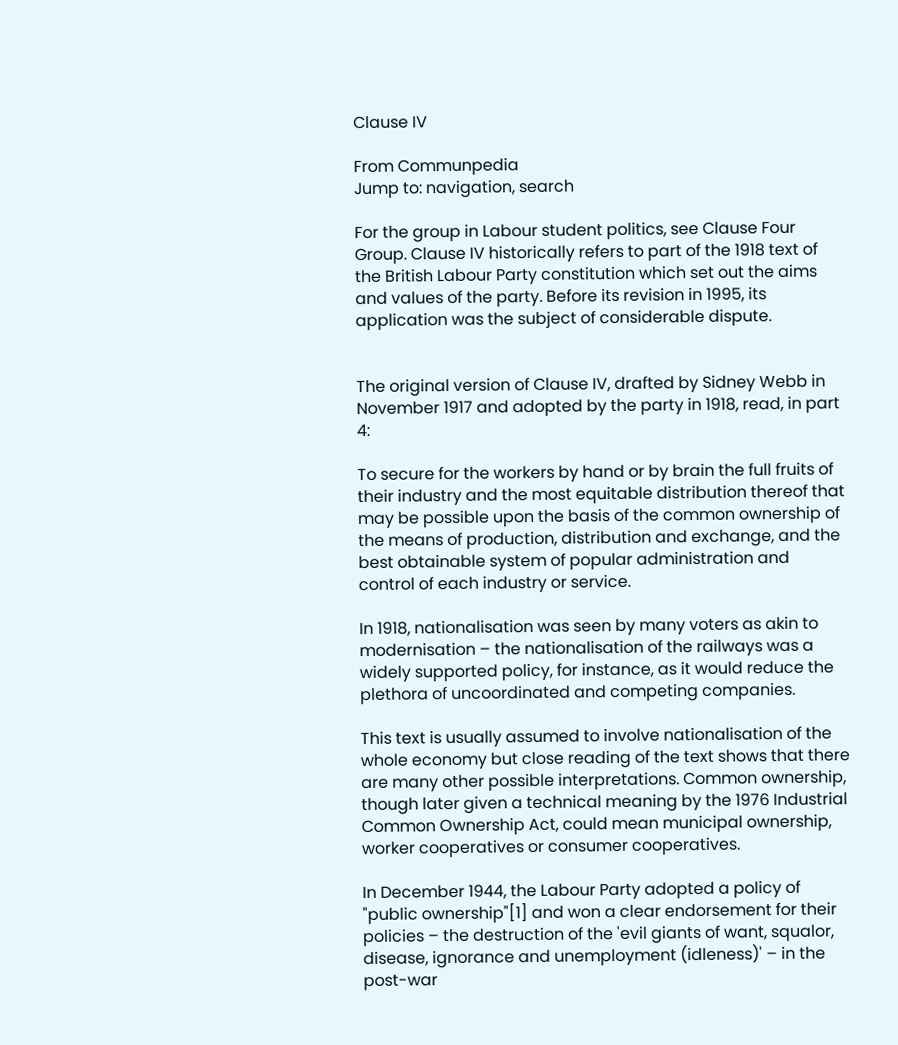Clause IV

From Communpedia
Jump to: navigation, search

For the group in Labour student politics, see Clause Four Group. Clause IV historically refers to part of the 1918 text of the British Labour Party constitution which set out the aims and values of the party. Before its revision in 1995, its application was the subject of considerable dispute.


The original version of Clause IV, drafted by Sidney Webb in November 1917 and adopted by the party in 1918, read, in part 4:

To secure for the workers by hand or by brain the full fruits of their industry and the most equitable distribution thereof that may be possible upon the basis of the common ownership of the means of production, distribution and exchange, and the best obtainable system of popular administration and control of each industry or service.

In 1918, nationalisation was seen by many voters as akin to modernisation – the nationalisation of the railways was a widely supported policy, for instance, as it would reduce the plethora of uncoordinated and competing companies.

This text is usually assumed to involve nationalisation of the whole economy but close reading of the text shows that there are many other possible interpretations. Common ownership, though later given a technical meaning by the 1976 Industrial Common Ownership Act, could mean municipal ownership, worker cooperatives or consumer cooperatives.

In December 1944, the Labour Party adopted a policy of "public ownership"[1] and won a clear endorsement for their policies – the destruction of the 'evil giants of want, squalor, disease, ignorance and unemployment (idleness)' – in the post-war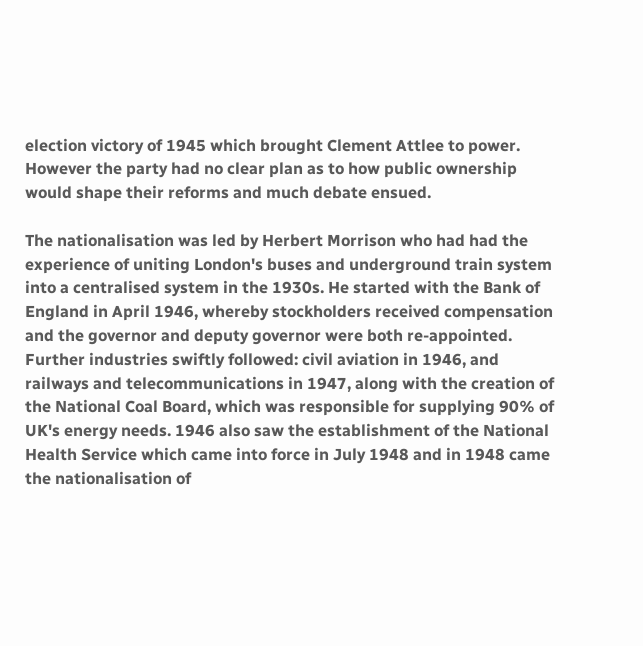election victory of 1945 which brought Clement Attlee to power. However the party had no clear plan as to how public ownership would shape their reforms and much debate ensued.

The nationalisation was led by Herbert Morrison who had had the experience of uniting London's buses and underground train system into a centralised system in the 1930s. He started with the Bank of England in April 1946, whereby stockholders received compensation and the governor and deputy governor were both re-appointed. Further industries swiftly followed: civil aviation in 1946, and railways and telecommunications in 1947, along with the creation of the National Coal Board, which was responsible for supplying 90% of UK's energy needs. 1946 also saw the establishment of the National Health Service which came into force in July 1948 and in 1948 came the nationalisation of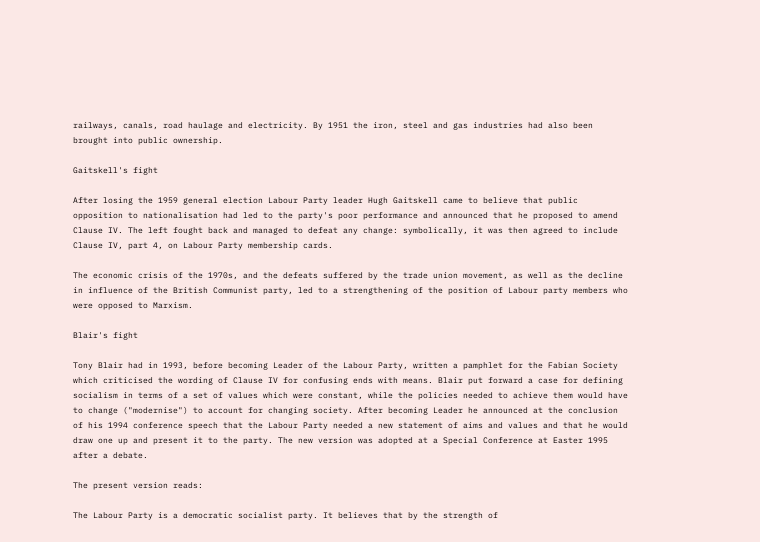railways, canals, road haulage and electricity. By 1951 the iron, steel and gas industries had also been brought into public ownership.

Gaitskell's fight

After losing the 1959 general election Labour Party leader Hugh Gaitskell came to believe that public opposition to nationalisation had led to the party's poor performance and announced that he proposed to amend Clause IV. The left fought back and managed to defeat any change: symbolically, it was then agreed to include Clause IV, part 4, on Labour Party membership cards.

The economic crisis of the 1970s, and the defeats suffered by the trade union movement, as well as the decline in influence of the British Communist party, led to a strengthening of the position of Labour party members who were opposed to Marxism.

Blair's fight

Tony Blair had in 1993, before becoming Leader of the Labour Party, written a pamphlet for the Fabian Society which criticised the wording of Clause IV for confusing ends with means. Blair put forward a case for defining socialism in terms of a set of values which were constant, while the policies needed to achieve them would have to change ("modernise") to account for changing society. After becoming Leader he announced at the conclusion of his 1994 conference speech that the Labour Party needed a new statement of aims and values and that he would draw one up and present it to the party. The new version was adopted at a Special Conference at Easter 1995 after a debate.

The present version reads:

The Labour Party is a democratic socialist party. It believes that by the strength of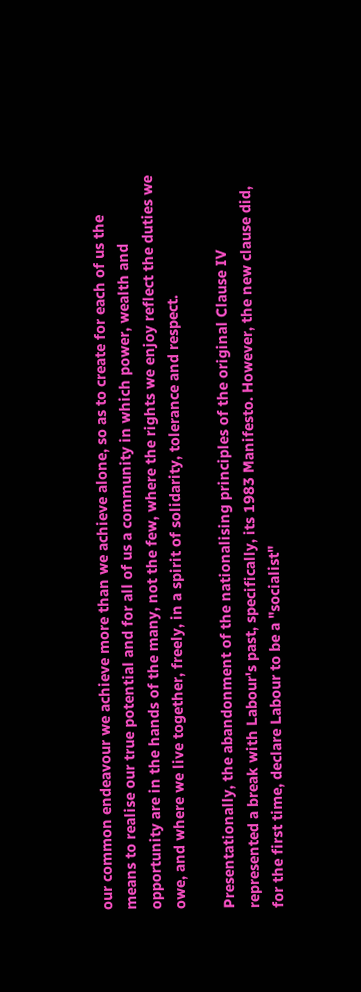our common endeavour we achieve more than we achieve alone, so as to create for each of us the means to realise our true potential and for all of us a community in which power, wealth and opportunity are in the hands of the many, not the few, where the rights we enjoy reflect the duties we owe, and where we live together, freely, in a spirit of solidarity, tolerance and respect.

Presentationally, the abandonment of the nationalising principles of the original Clause IV represented a break with Labour's past, specifically, its 1983 Manifesto. However, the new clause did, for the first time, declare Labour to be a "socialist"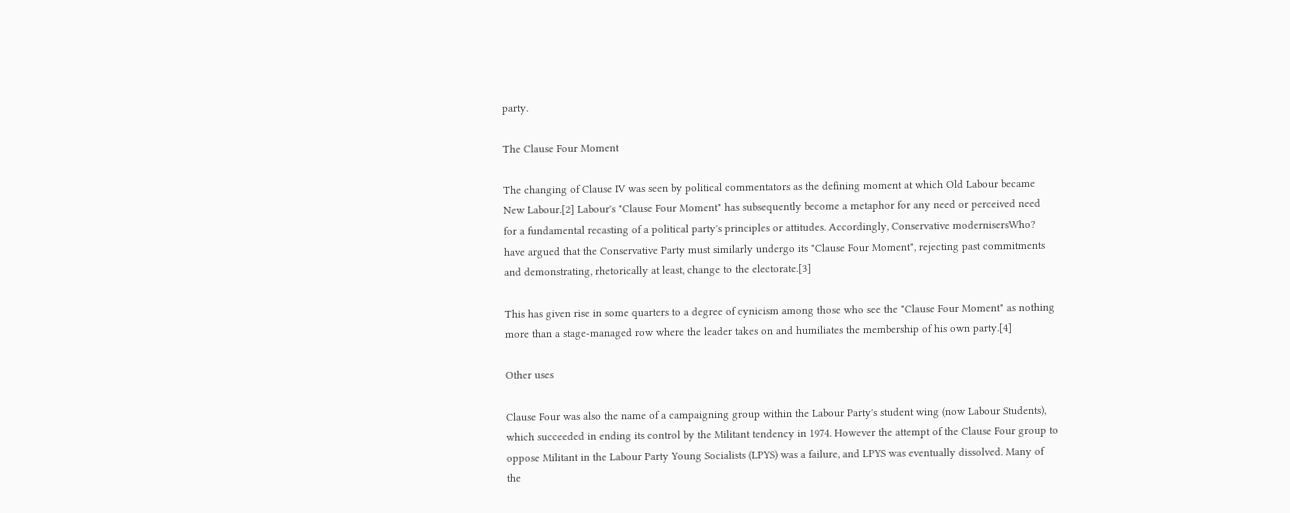party.

The Clause Four Moment

The changing of Clause IV was seen by political commentators as the defining moment at which Old Labour became New Labour.[2] Labour's "Clause Four Moment" has subsequently become a metaphor for any need or perceived need for a fundamental recasting of a political party's principles or attitudes. Accordingly, Conservative modernisersWho? have argued that the Conservative Party must similarly undergo its "Clause Four Moment", rejecting past commitments and demonstrating, rhetorically at least, change to the electorate.[3]

This has given rise in some quarters to a degree of cynicism among those who see the "Clause Four Moment" as nothing more than a stage-managed row where the leader takes on and humiliates the membership of his own party.[4]

Other uses

Clause Four was also the name of a campaigning group within the Labour Party's student wing (now Labour Students), which succeeded in ending its control by the Militant tendency in 1974. However the attempt of the Clause Four group to oppose Militant in the Labour Party Young Socialists (LPYS) was a failure, and LPYS was eventually dissolved. Many of the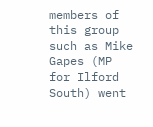members of this group such as Mike Gapes (MP for Ilford South) went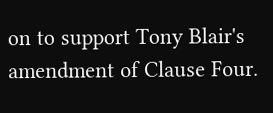on to support Tony Blair's amendment of Clause Four.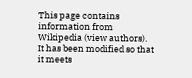This page contains information from Wikipedia (view authors). It has been modified so that it meets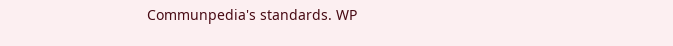Communpedia's standards. WP